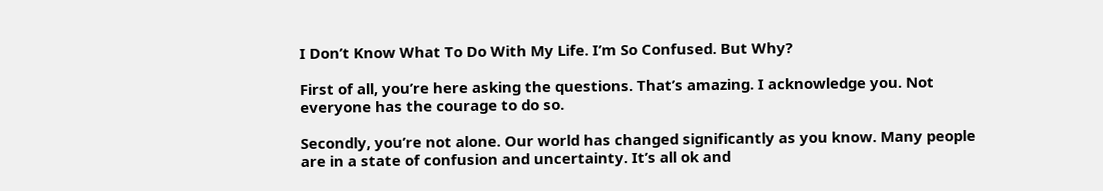I Don’t Know What To Do With My Life. I’m So Confused. But Why?

First of all, you’re here asking the questions. That’s amazing. I acknowledge you. Not everyone has the courage to do so.

Secondly, you’re not alone. Our world has changed significantly as you know. Many people are in a state of confusion and uncertainty. It’s all ok and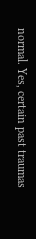normal. Yes, certain past traumas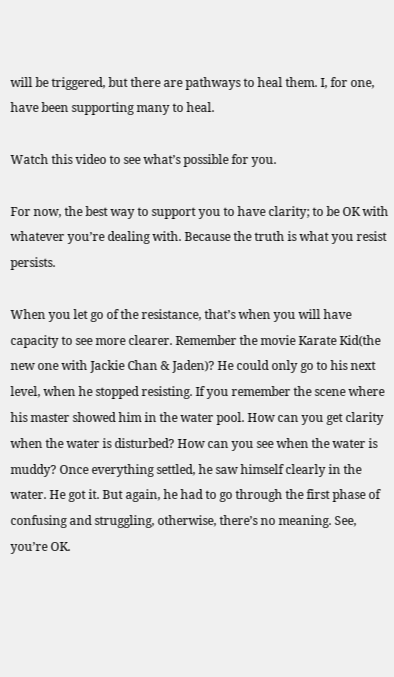will be triggered, but there are pathways to heal them. I, for one, have been supporting many to heal.

Watch this video to see what’s possible for you.

For now, the best way to support you to have clarity; to be OK with whatever you’re dealing with. Because the truth is what you resist persists.

When you let go of the resistance, that’s when you will have capacity to see more clearer. Remember the movie Karate Kid(the new one with Jackie Chan & Jaden)? He could only go to his next level, when he stopped resisting. If you remember the scene where his master showed him in the water pool. How can you get clarity when the water is disturbed? How can you see when the water is muddy? Once everything settled, he saw himself clearly in the water. He got it. But again, he had to go through the first phase of confusing and struggling, otherwise, there’s no meaning. See, you’re OK.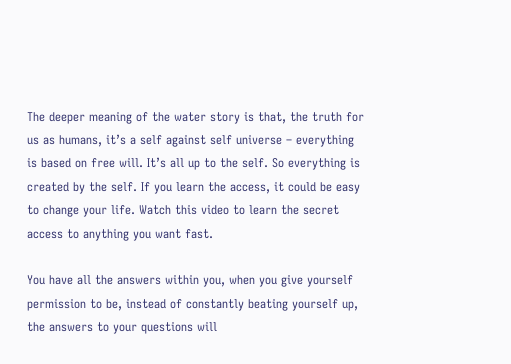The deeper meaning of the water story is that, the truth for us as humans, it’s a self against self universe – everything is based on free will. It’s all up to the self. So everything is created by the self. If you learn the access, it could be easy to change your life. Watch this video to learn the secret access to anything you want fast.

You have all the answers within you, when you give yourself permission to be, instead of constantly beating yourself up, the answers to your questions will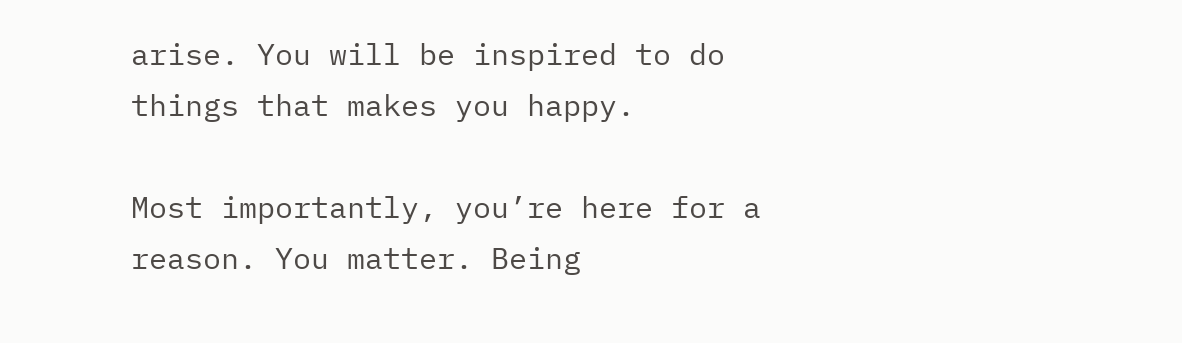arise. You will be inspired to do things that makes you happy.

Most importantly, you’re here for a reason. You matter. Being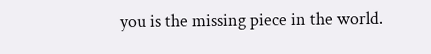you is the missing piece in the world.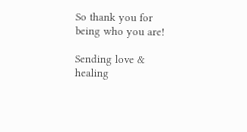So thank you for being who you are!

Sending love & healing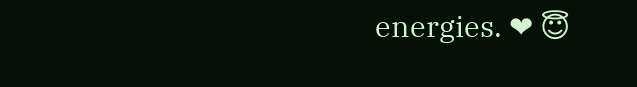energies. ❤ 😇